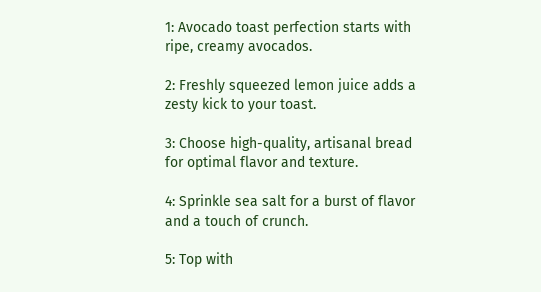1: Avocado toast perfection starts with ripe, creamy avocados.

2: Freshly squeezed lemon juice adds a zesty kick to your toast.

3: Choose high-quality, artisanal bread for optimal flavor and texture.

4: Sprinkle sea salt for a burst of flavor and a touch of crunch.

5: Top with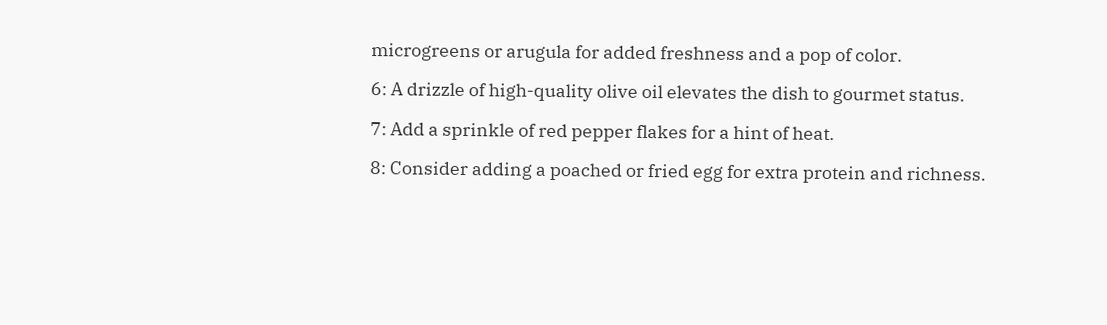microgreens or arugula for added freshness and a pop of color.

6: A drizzle of high-quality olive oil elevates the dish to gourmet status.

7: Add a sprinkle of red pepper flakes for a hint of heat.

8: Consider adding a poached or fried egg for extra protein and richness.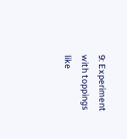9: Experiment with toppings like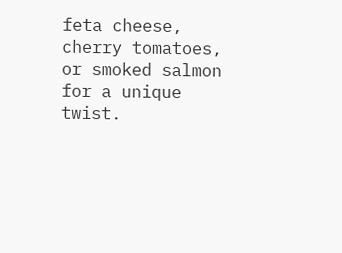feta cheese, cherry tomatoes, or smoked salmon for a unique twist.